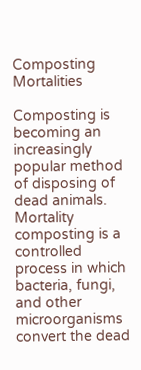Composting Mortalities

Composting is becoming an increasingly popular method of disposing of dead animals.  Mortality composting is a controlled process in which bacteria, fungi, and other microorganisms convert the dead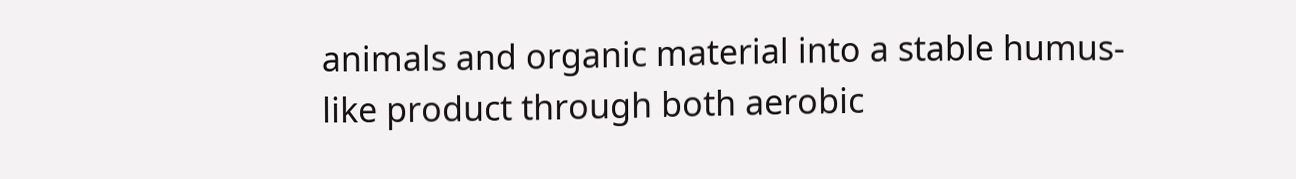animals and organic material into a stable humus-like product through both aerobic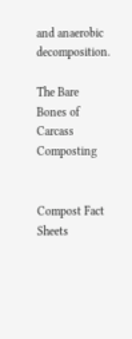and anaerobic decomposition.

The Bare Bones of Carcass Composting


Compost Fact Sheets